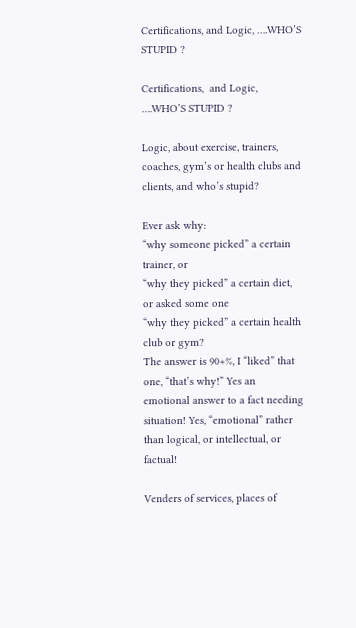Certifications, and Logic, ….WHO’S STUPID ?

Certifications,  and Logic, ….WHO’S STUPID ?

Logic, about exercise, trainers, coaches, gym’s or health clubs and clients, and who’s stupid?

Ever ask why:
“why someone picked” a certain trainer, or
“why they picked” a certain diet, or asked some one
“why they picked” a certain health club or gym?
The answer is 90+%, I “liked” that one, “that’s why!” Yes an emotional answer to a fact needing situation! Yes, “emotional” rather than logical, or intellectual, or factual!

Venders of services, places of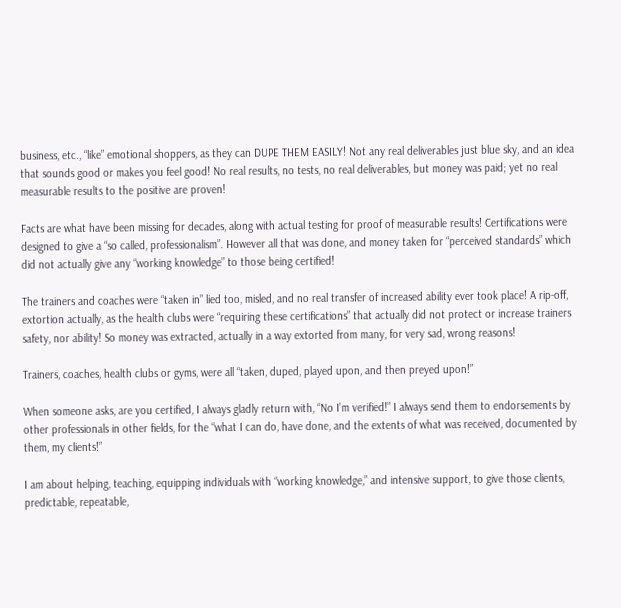business, etc., “like” emotional shoppers, as they can DUPE THEM EASILY! Not any real deliverables just blue sky, and an idea that sounds good or makes you feel good! No real results, no tests, no real deliverables, but money was paid; yet no real measurable results to the positive are proven!

Facts are what have been missing for decades, along with actual testing for proof of measurable results! Certifications were designed to give a “so called, professionalism”. However all that was done, and money taken for “perceived standards” which did not actually give any “working knowledge” to those being certified!

The trainers and coaches were “taken in” lied too, misled, and no real transfer of increased ability ever took place! A rip-off, extortion actually, as the health clubs were “requiring these certifications” that actually did not protect or increase trainers safety, nor ability! So money was extracted, actually in a way extorted from many, for very sad, wrong reasons!

Trainers, coaches, health clubs or gyms, were all “taken, duped, played upon, and then preyed upon!”

When someone asks, are you certified, I always gladly return with, “No I’m verified!” I always send them to endorsements by other professionals in other fields, for the “what I can do, have done, and the extents of what was received, documented by them, my clients!”

I am about helping, teaching, equipping individuals with “working knowledge,” and intensive support, to give those clients, predictable, repeatable,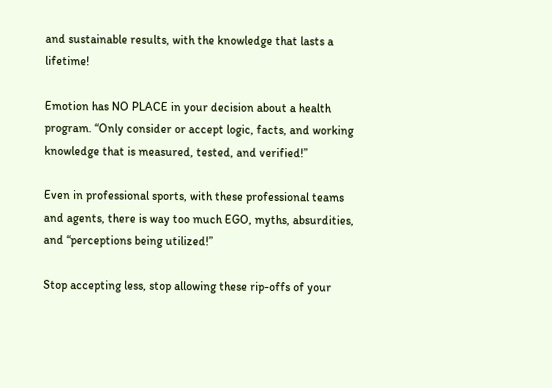and sustainable results, with the knowledge that lasts a lifetime!

Emotion has NO PLACE in your decision about a health program. “Only consider or accept logic, facts, and working knowledge that is measured, tested, and verified!”

Even in professional sports, with these professional teams and agents, there is way too much EGO, myths, absurdities, and “perceptions being utilized!”

Stop accepting less, stop allowing these rip-offs of your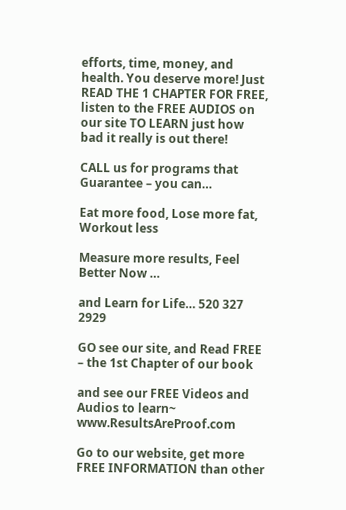efforts, time, money, and health. You deserve more! Just READ THE 1 CHAPTER FOR FREE, listen to the FREE AUDIOS on our site TO LEARN just how bad it really is out there!

CALL us for programs that Guarantee – you can…

Eat more food, Lose more fat, Workout less

Measure more results, Feel Better Now …

and Learn for Life… 520 327 2929

GO see our site, and Read FREE – the 1st Chapter of our book

and see our FREE Videos and Audios to learn~ www.ResultsAreProof.com

Go to our website, get more FREE INFORMATION than other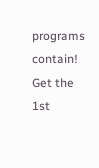programs contain! Get the 1st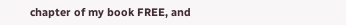chapter of my book FREE, and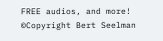FREE audios, and more!
©Copyright Bert Seelman